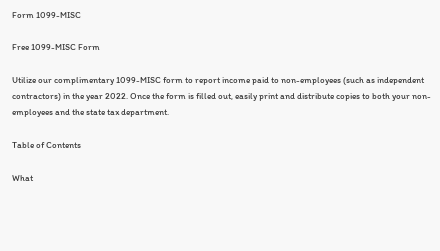Form 1099-MISC

Free 1099-MISC Form

Utilize our complimentary 1099-MISC form to report income paid to non-employees (such as independent contractors) in the year 2022. Once the form is filled out, easily print and distribute copies to both your non-employees and the state tax department.

Table of Contents

What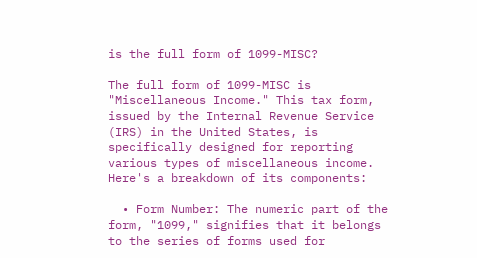is the full form of 1099-MISC?

The full form of 1099-MISC is "Miscellaneous Income." This tax form, issued by the Internal Revenue Service (IRS) in the United States, is specifically designed for reporting various types of miscellaneous income. Here's a breakdown of its components:

  • Form Number: The numeric part of the form, "1099," signifies that it belongs to the series of forms used for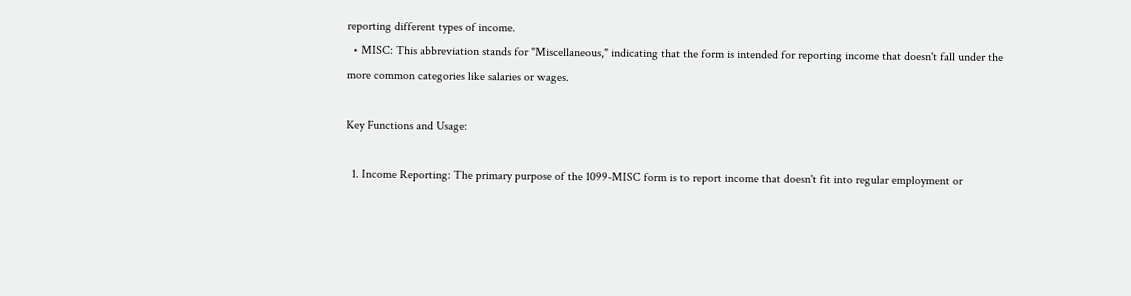reporting different types of income.
  • MISC: This abbreviation stands for "Miscellaneous," indicating that the form is intended for reporting income that doesn't fall under the more common categories like salaries or wages.

Key Functions and Usage:

  1. Income Reporting: The primary purpose of the 1099-MISC form is to report income that doesn't fit into regular employment or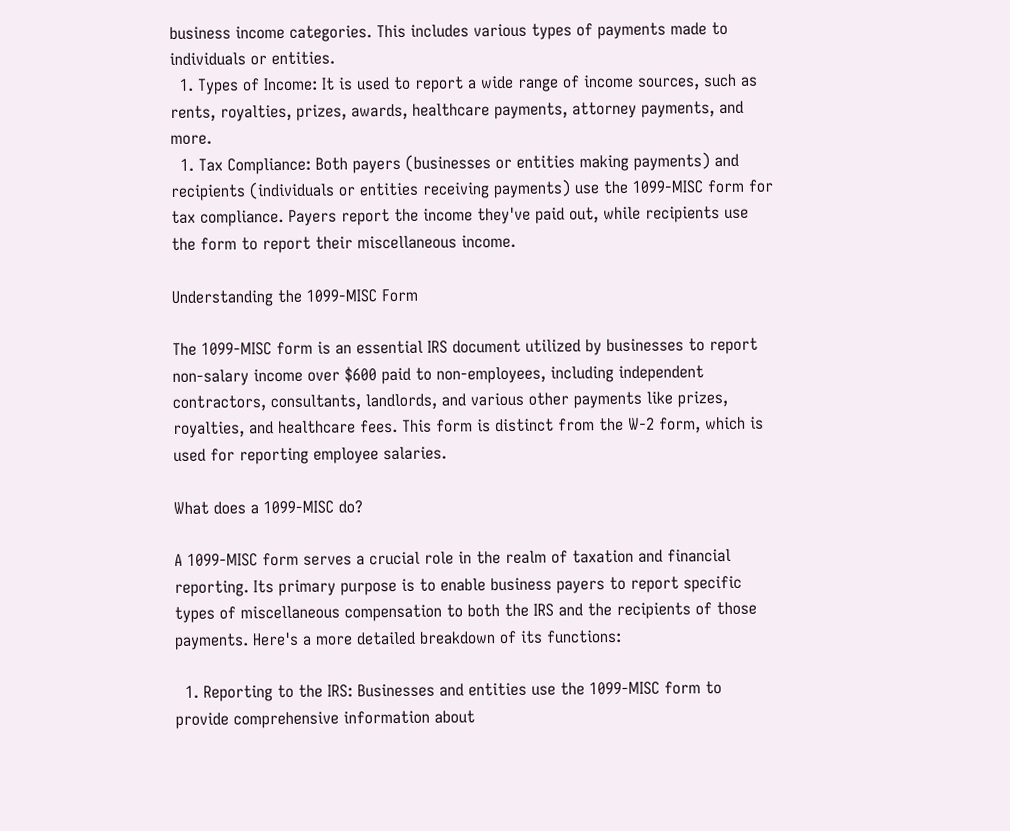business income categories. This includes various types of payments made to individuals or entities.
  1. Types of Income: It is used to report a wide range of income sources, such as rents, royalties, prizes, awards, healthcare payments, attorney payments, and more.
  1. Tax Compliance: Both payers (businesses or entities making payments) and recipients (individuals or entities receiving payments) use the 1099-MISC form for tax compliance. Payers report the income they've paid out, while recipients use the form to report their miscellaneous income.

Understanding the 1099-MISC Form

The 1099-MISC form is an essential IRS document utilized by businesses to report non-salary income over $600 paid to non-employees, including independent contractors, consultants, landlords, and various other payments like prizes, royalties, and healthcare fees. This form is distinct from the W-2 form, which is used for reporting employee salaries.

What does a 1099-MISC do?

A 1099-MISC form serves a crucial role in the realm of taxation and financial reporting. Its primary purpose is to enable business payers to report specific types of miscellaneous compensation to both the IRS and the recipients of those payments. Here's a more detailed breakdown of its functions:

  1. Reporting to the IRS: Businesses and entities use the 1099-MISC form to provide comprehensive information about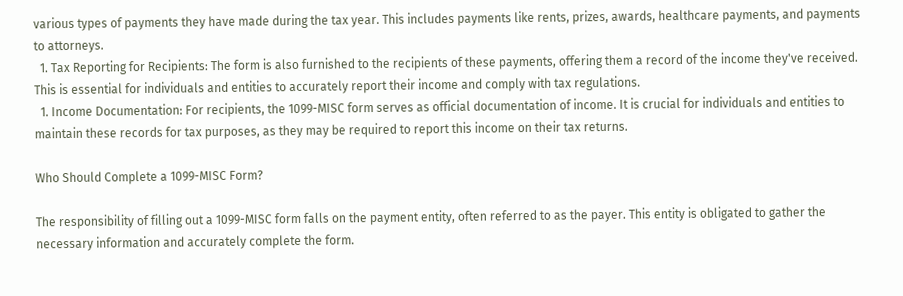various types of payments they have made during the tax year. This includes payments like rents, prizes, awards, healthcare payments, and payments to attorneys.
  1. Tax Reporting for Recipients: The form is also furnished to the recipients of these payments, offering them a record of the income they've received. This is essential for individuals and entities to accurately report their income and comply with tax regulations.
  1. Income Documentation: For recipients, the 1099-MISC form serves as official documentation of income. It is crucial for individuals and entities to maintain these records for tax purposes, as they may be required to report this income on their tax returns.

Who Should Complete a 1099-MISC Form?

The responsibility of filling out a 1099-MISC form falls on the payment entity, often referred to as the payer. This entity is obligated to gather the necessary information and accurately complete the form.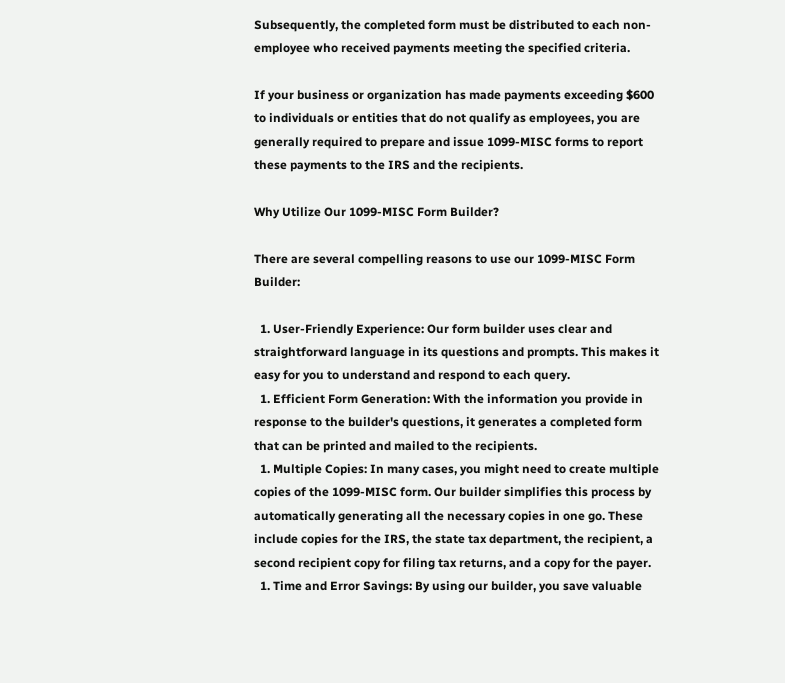Subsequently, the completed form must be distributed to each non-employee who received payments meeting the specified criteria.

If your business or organization has made payments exceeding $600 to individuals or entities that do not qualify as employees, you are generally required to prepare and issue 1099-MISC forms to report these payments to the IRS and the recipients.

Why Utilize Our 1099-MISC Form Builder?

There are several compelling reasons to use our 1099-MISC Form Builder:

  1. User-Friendly Experience: Our form builder uses clear and straightforward language in its questions and prompts. This makes it easy for you to understand and respond to each query.
  1. Efficient Form Generation: With the information you provide in response to the builder's questions, it generates a completed form that can be printed and mailed to the recipients.
  1. Multiple Copies: In many cases, you might need to create multiple copies of the 1099-MISC form. Our builder simplifies this process by automatically generating all the necessary copies in one go. These include copies for the IRS, the state tax department, the recipient, a second recipient copy for filing tax returns, and a copy for the payer.
  1. Time and Error Savings: By using our builder, you save valuable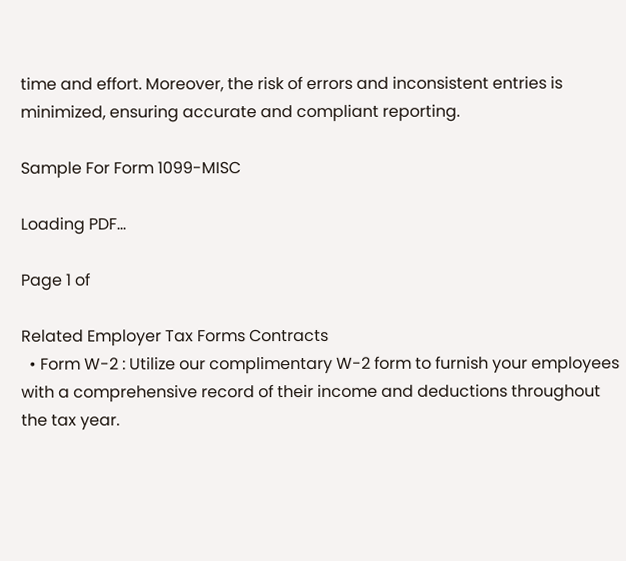time and effort. Moreover, the risk of errors and inconsistent entries is minimized, ensuring accurate and compliant reporting.

Sample For Form 1099-MISC

Loading PDF…

Page 1 of

Related Employer Tax Forms Contracts
  • Form W-2 : Utilize our complimentary W-2 form to furnish your employees with a comprehensive record of their income and deductions throughout the tax year.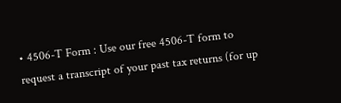• 4506-T Form : Use our free 4506-T form to request a transcript of your past tax returns (for up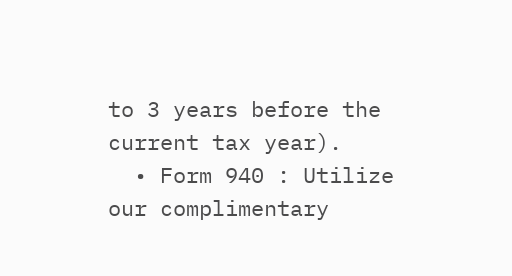to 3 years before the current tax year).
  • Form 940 : Utilize our complimentary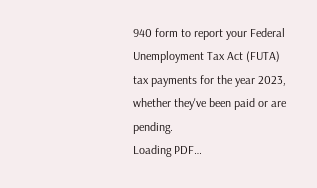940 form to report your Federal Unemployment Tax Act (FUTA) tax payments for the year 2023, whether they've been paid or are pending.
Loading PDF…